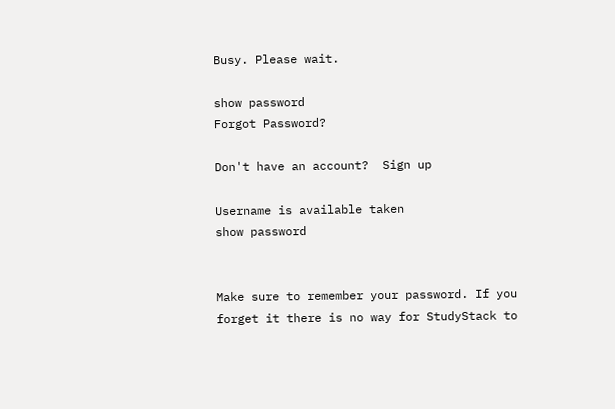Busy. Please wait.

show password
Forgot Password?

Don't have an account?  Sign up

Username is available taken
show password


Make sure to remember your password. If you forget it there is no way for StudyStack to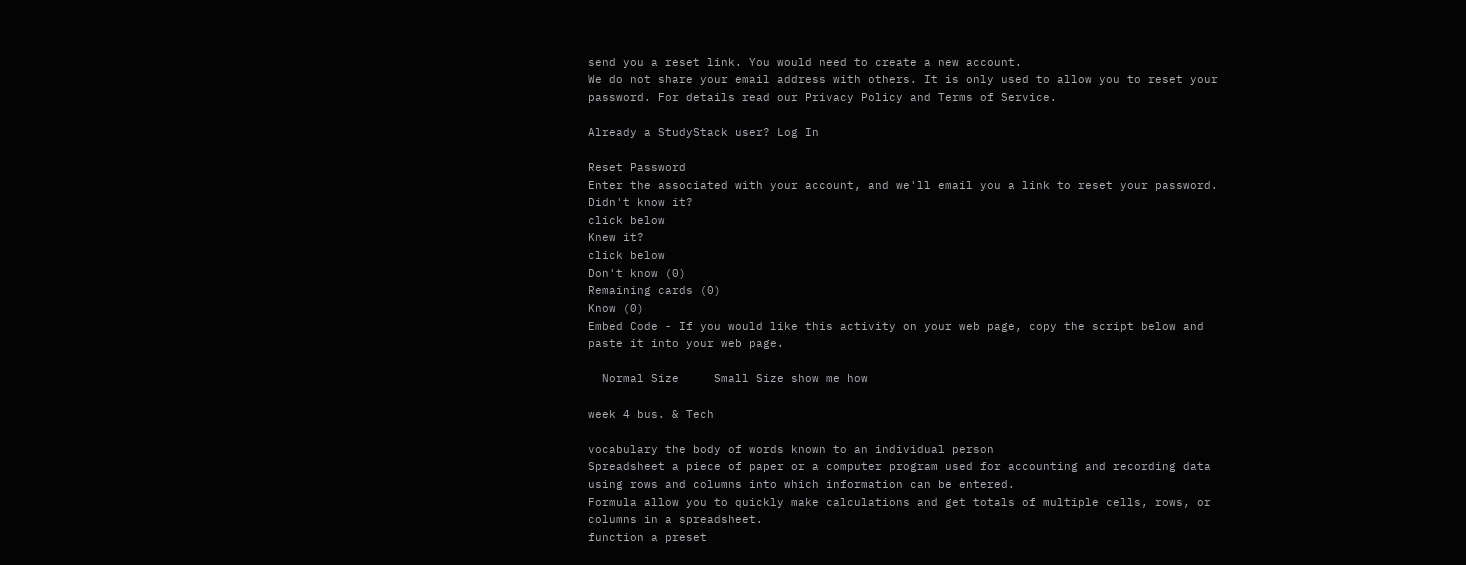send you a reset link. You would need to create a new account.
We do not share your email address with others. It is only used to allow you to reset your password. For details read our Privacy Policy and Terms of Service.

Already a StudyStack user? Log In

Reset Password
Enter the associated with your account, and we'll email you a link to reset your password.
Didn't know it?
click below
Knew it?
click below
Don't know (0)
Remaining cards (0)
Know (0)
Embed Code - If you would like this activity on your web page, copy the script below and paste it into your web page.

  Normal Size     Small Size show me how

week 4 bus. & Tech

vocabulary the body of words known to an individual person
Spreadsheet a piece of paper or a computer program used for accounting and recording data using rows and columns into which information can be entered.
Formula allow you to quickly make calculations and get totals of multiple cells, rows, or columns in a spreadsheet.
function a preset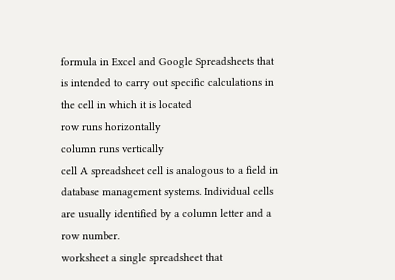formula in Excel and Google Spreadsheets that is intended to carry out specific calculations in the cell in which it is located
row runs horizontally
column runs vertically
cell A spreadsheet cell is analogous to a field in database management systems. Individual cells are usually identified by a column letter and a row number.
worksheet a single spreadsheet that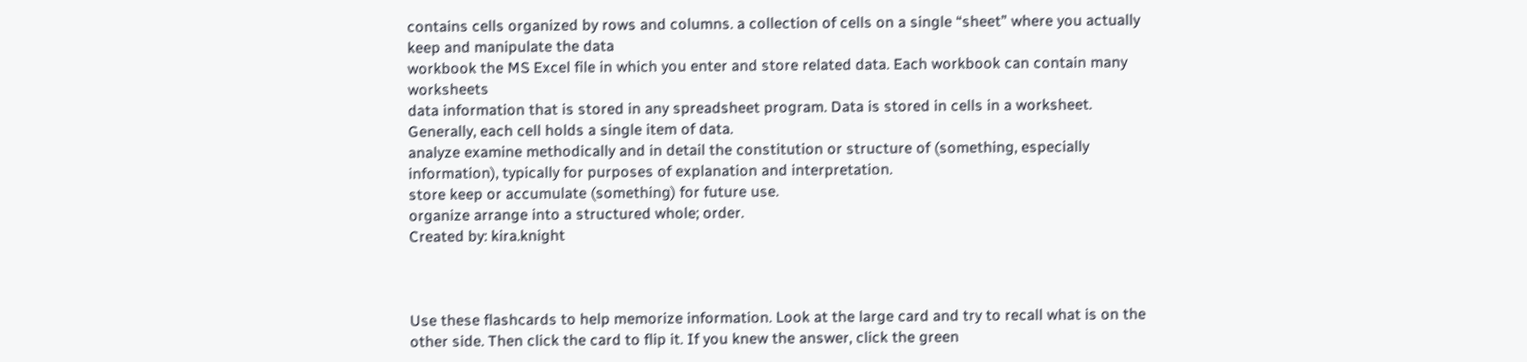contains cells organized by rows and columns. a collection of cells on a single “sheet” where you actually keep and manipulate the data
workbook the MS Excel file in which you enter and store related data. Each workbook can contain many worksheets
data information that is stored in any spreadsheet program. Data is stored in cells in a worksheet. Generally, each cell holds a single item of data.
analyze examine methodically and in detail the constitution or structure of (something, especially information), typically for purposes of explanation and interpretation.
store keep or accumulate (something) for future use.
organize arrange into a structured whole; order.
Created by: kira.knight



Use these flashcards to help memorize information. Look at the large card and try to recall what is on the other side. Then click the card to flip it. If you knew the answer, click the green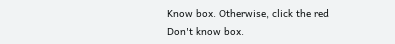Know box. Otherwise, click the red Don't know box.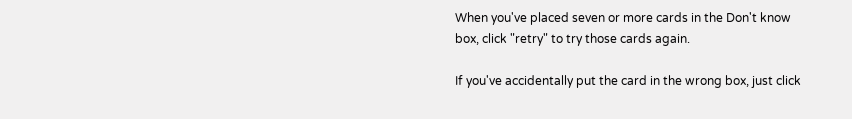When you've placed seven or more cards in the Don't know box, click "retry" to try those cards again.

If you've accidentally put the card in the wrong box, just click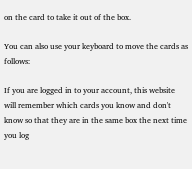on the card to take it out of the box.

You can also use your keyboard to move the cards as follows:

If you are logged in to your account, this website will remember which cards you know and don't know so that they are in the same box the next time you log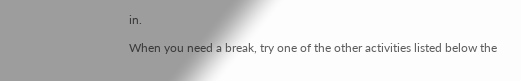in.

When you need a break, try one of the other activities listed below the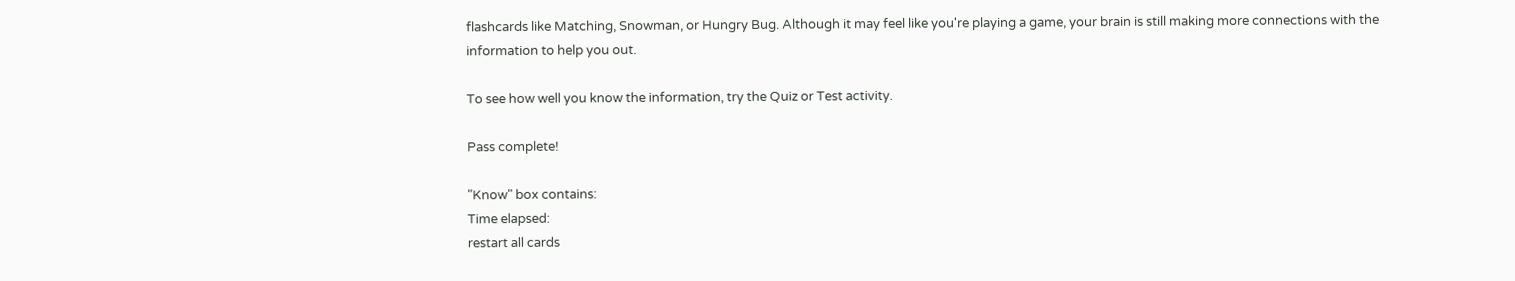flashcards like Matching, Snowman, or Hungry Bug. Although it may feel like you're playing a game, your brain is still making more connections with the information to help you out.

To see how well you know the information, try the Quiz or Test activity.

Pass complete!

"Know" box contains:
Time elapsed:
restart all cards